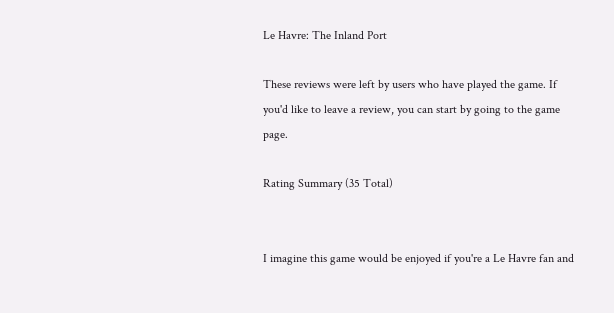Le Havre: The Inland Port

These reviews were left by users who have played the game. If you'd like to leave a review, you can start by going to the game page.

Rating Summary (35 Total)


I imagine this game would be enjoyed if you're a Le Havre fan and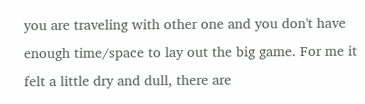you are traveling with other one and you don't have enough time/space to lay out the big game. For me it felt a little dry and dull, there are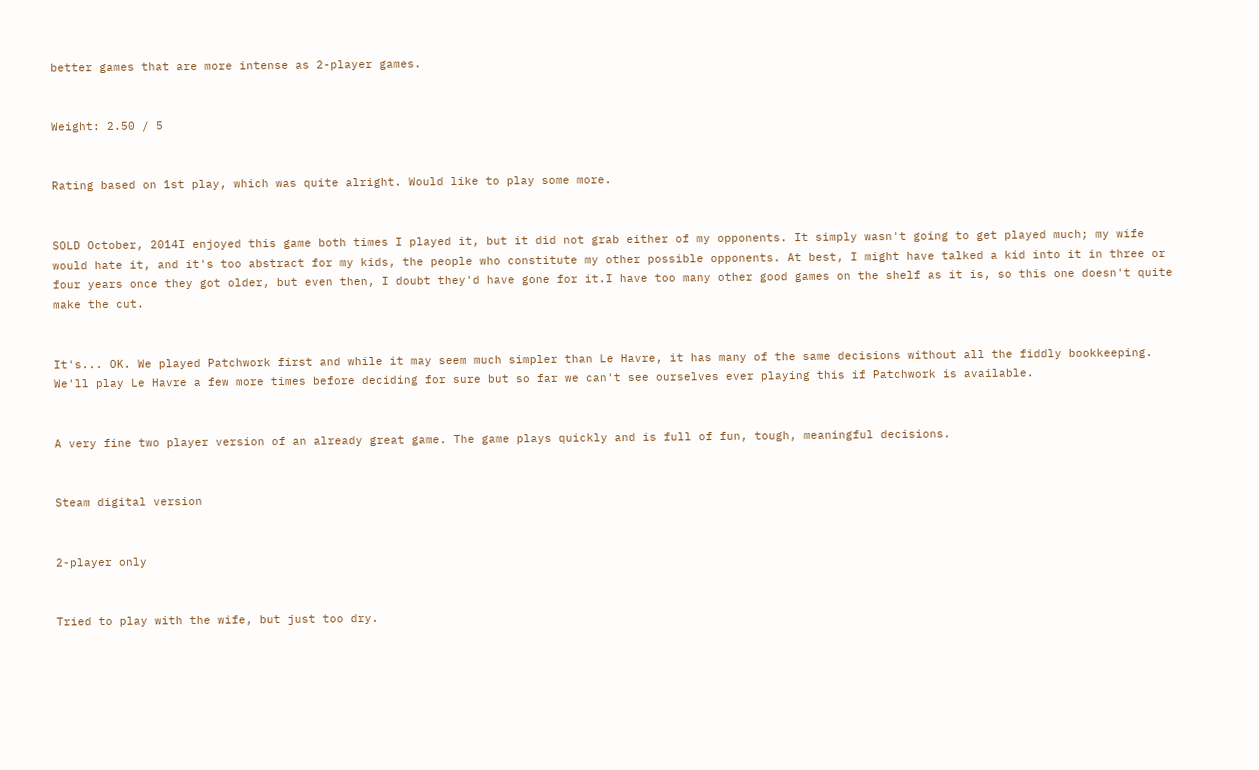better games that are more intense as 2-player games.


Weight: 2.50 / 5


Rating based on 1st play, which was quite alright. Would like to play some more.


SOLD October, 2014I enjoyed this game both times I played it, but it did not grab either of my opponents. It simply wasn't going to get played much; my wife would hate it, and it's too abstract for my kids, the people who constitute my other possible opponents. At best, I might have talked a kid into it in three or four years once they got older, but even then, I doubt they'd have gone for it.I have too many other good games on the shelf as it is, so this one doesn't quite make the cut.


It's... OK. We played Patchwork first and while it may seem much simpler than Le Havre, it has many of the same decisions without all the fiddly bookkeeping. We'll play Le Havre a few more times before deciding for sure but so far we can't see ourselves ever playing this if Patchwork is available.


A very fine two player version of an already great game. The game plays quickly and is full of fun, tough, meaningful decisions.


Steam digital version


2-player only


Tried to play with the wife, but just too dry.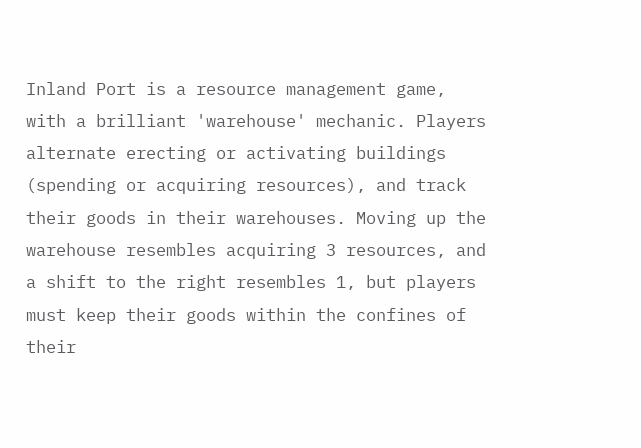Inland Port is a resource management game, with a brilliant 'warehouse' mechanic. Players alternate erecting or activating buildings (spending or acquiring resources), and track their goods in their warehouses. Moving up the warehouse resembles acquiring 3 resources, and a shift to the right resembles 1, but players must keep their goods within the confines of their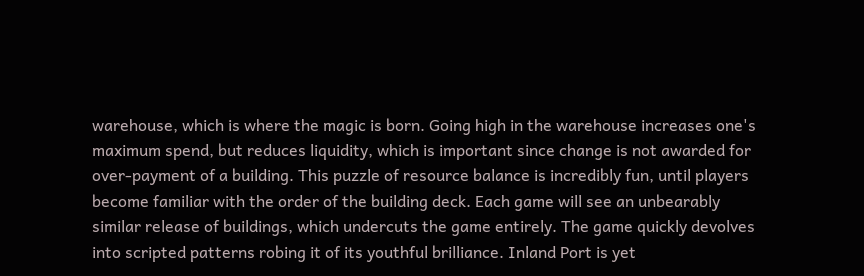warehouse, which is where the magic is born. Going high in the warehouse increases one's maximum spend, but reduces liquidity, which is important since change is not awarded for over-payment of a building. This puzzle of resource balance is incredibly fun, until players become familiar with the order of the building deck. Each game will see an unbearably similar release of buildings, which undercuts the game entirely. The game quickly devolves into scripted patterns robing it of its youthful brilliance. Inland Port is yet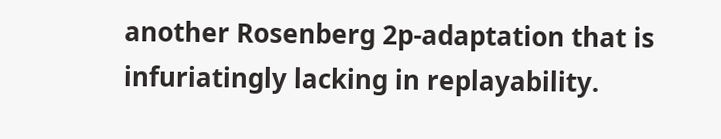another Rosenberg 2p-adaptation that is infuriatingly lacking in replayability.